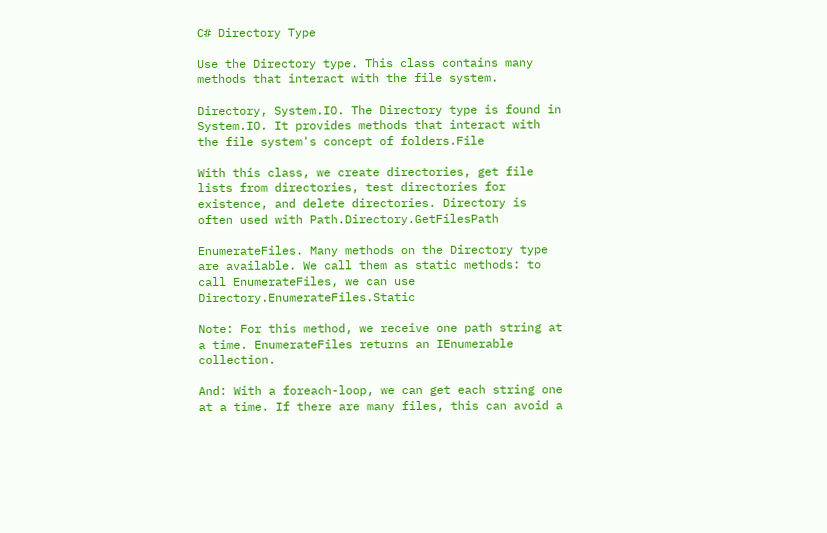C# Directory Type

Use the Directory type. This class contains many methods that interact with the file system.

Directory, System.IO. The Directory type is found in System.IO. It provides methods that interact with the file system's concept of folders.File

With this class, we create directories, get file lists from directories, test directories for existence, and delete directories. Directory is often used with Path.Directory.GetFilesPath

EnumerateFiles. Many methods on the Directory type are available. We call them as static methods: to call EnumerateFiles, we can use Directory.EnumerateFiles.Static

Note: For this method, we receive one path string at a time. EnumerateFiles returns an IEnumerable collection.

And: With a foreach-loop, we can get each string one at a time. If there are many files, this can avoid a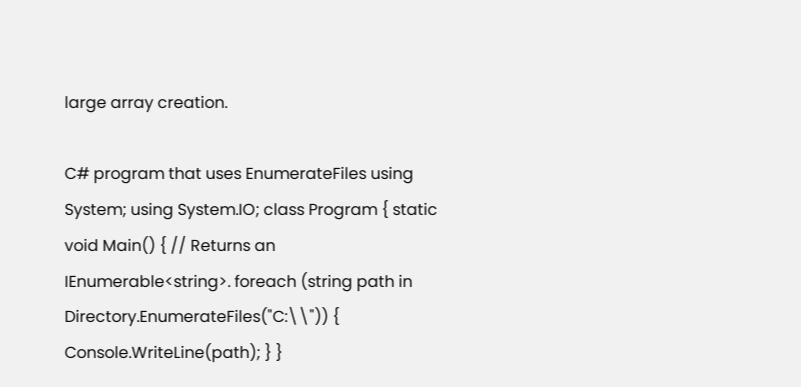large array creation.

C# program that uses EnumerateFiles using System; using System.IO; class Program { static void Main() { // Returns an IEnumerable<string>. foreach (string path in Directory.EnumerateFiles("C:\\")) { Console.WriteLine(path); } }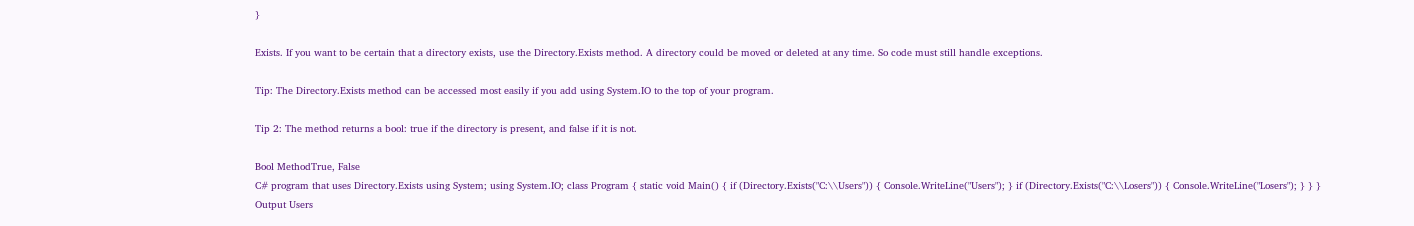}

Exists. If you want to be certain that a directory exists, use the Directory.Exists method. A directory could be moved or deleted at any time. So code must still handle exceptions.

Tip: The Directory.Exists method can be accessed most easily if you add using System.IO to the top of your program.

Tip 2: The method returns a bool: true if the directory is present, and false if it is not.

Bool MethodTrue, False
C# program that uses Directory.Exists using System; using System.IO; class Program { static void Main() { if (Directory.Exists("C:\\Users")) { Console.WriteLine("Users"); } if (Directory.Exists("C:\\Losers")) { Console.WriteLine("Losers"); } } } Output Users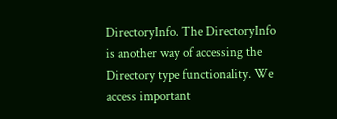DirectoryInfo. The DirectoryInfo is another way of accessing the Directory type functionality. We access important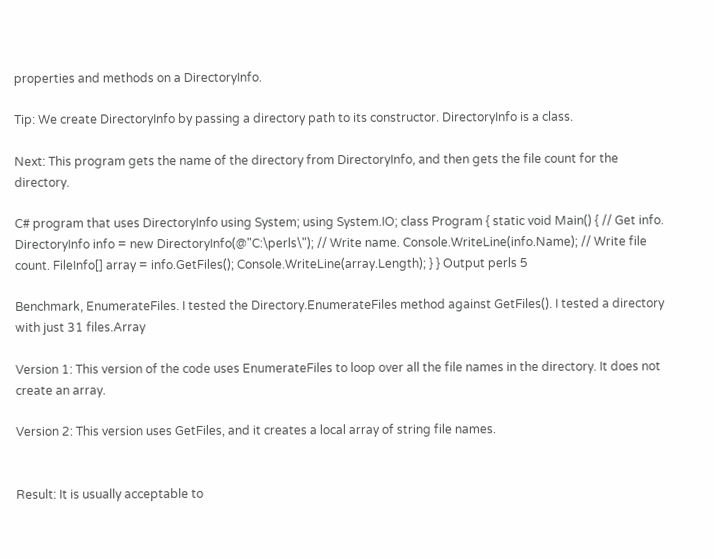properties and methods on a DirectoryInfo.

Tip: We create DirectoryInfo by passing a directory path to its constructor. DirectoryInfo is a class.

Next: This program gets the name of the directory from DirectoryInfo, and then gets the file count for the directory.

C# program that uses DirectoryInfo using System; using System.IO; class Program { static void Main() { // Get info. DirectoryInfo info = new DirectoryInfo(@"C:\perls\"); // Write name. Console.WriteLine(info.Name); // Write file count. FileInfo[] array = info.GetFiles(); Console.WriteLine(array.Length); } } Output perls 5

Benchmark, EnumerateFiles. I tested the Directory.EnumerateFiles method against GetFiles(). I tested a directory with just 31 files.Array

Version 1: This version of the code uses EnumerateFiles to loop over all the file names in the directory. It does not create an array.

Version 2: This version uses GetFiles, and it creates a local array of string file names.


Result: It is usually acceptable to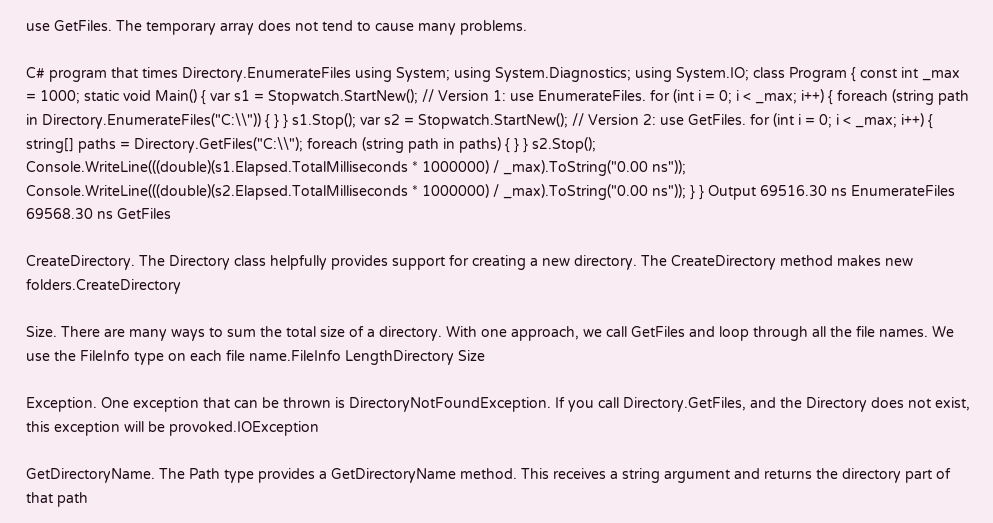use GetFiles. The temporary array does not tend to cause many problems.

C# program that times Directory.EnumerateFiles using System; using System.Diagnostics; using System.IO; class Program { const int _max = 1000; static void Main() { var s1 = Stopwatch.StartNew(); // Version 1: use EnumerateFiles. for (int i = 0; i < _max; i++) { foreach (string path in Directory.EnumerateFiles("C:\\")) { } } s1.Stop(); var s2 = Stopwatch.StartNew(); // Version 2: use GetFiles. for (int i = 0; i < _max; i++) { string[] paths = Directory.GetFiles("C:\\"); foreach (string path in paths) { } } s2.Stop(); Console.WriteLine(((double)(s1.Elapsed.TotalMilliseconds * 1000000) / _max).ToString("0.00 ns")); Console.WriteLine(((double)(s2.Elapsed.TotalMilliseconds * 1000000) / _max).ToString("0.00 ns")); } } Output 69516.30 ns EnumerateFiles 69568.30 ns GetFiles

CreateDirectory. The Directory class helpfully provides support for creating a new directory. The CreateDirectory method makes new folders.CreateDirectory

Size. There are many ways to sum the total size of a directory. With one approach, we call GetFiles and loop through all the file names. We use the FileInfo type on each file name.FileInfo LengthDirectory Size

Exception. One exception that can be thrown is DirectoryNotFoundException. If you call Directory.GetFiles, and the Directory does not exist, this exception will be provoked.IOException

GetDirectoryName. The Path type provides a GetDirectoryName method. This receives a string argument and returns the directory part of that path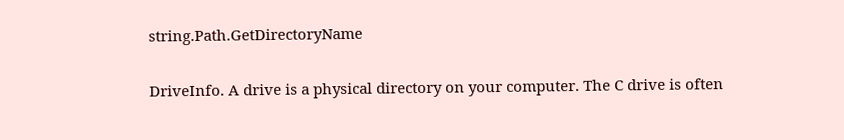string.Path.GetDirectoryName

DriveInfo. A drive is a physical directory on your computer. The C drive is often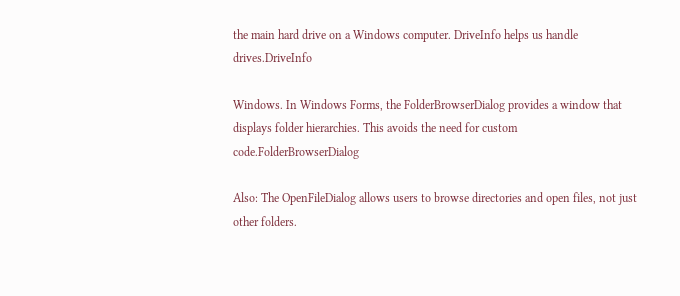the main hard drive on a Windows computer. DriveInfo helps us handle drives.DriveInfo

Windows. In Windows Forms, the FolderBrowserDialog provides a window that displays folder hierarchies. This avoids the need for custom code.FolderBrowserDialog

Also: The OpenFileDialog allows users to browse directories and open files, not just other folders.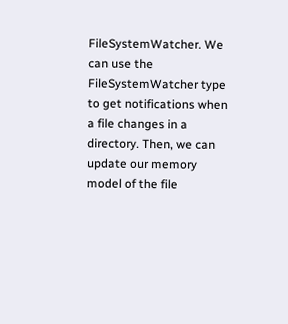FileSystemWatcher. We can use the FileSystemWatcher type to get notifications when a file changes in a directory. Then, we can update our memory model of the file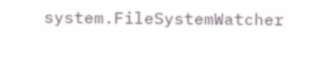system.FileSystemWatcher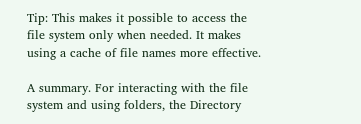Tip: This makes it possible to access the file system only when needed. It makes using a cache of file names more effective.

A summary. For interacting with the file system and using folders, the Directory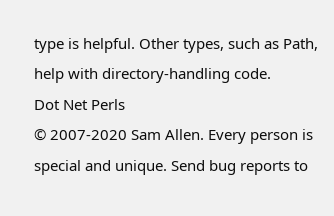type is helpful. Other types, such as Path, help with directory-handling code.
Dot Net Perls
© 2007-2020 Sam Allen. Every person is special and unique. Send bug reports to